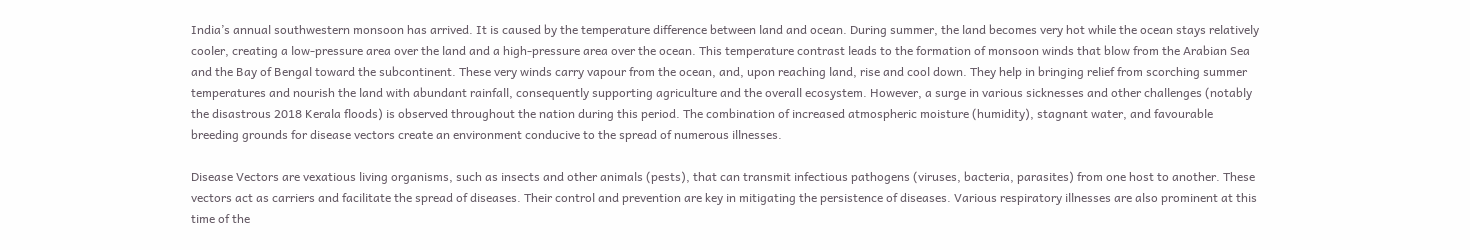India’s annual southwestern monsoon has arrived. It is caused by the temperature difference between land and ocean. During summer, the land becomes very hot while the ocean stays relatively cooler, creating a low-pressure area over the land and a high-pressure area over the ocean. This temperature contrast leads to the formation of monsoon winds that blow from the Arabian Sea and the Bay of Bengal toward the subcontinent. These very winds carry vapour from the ocean, and, upon reaching land, rise and cool down. They help in bringing relief from scorching summer temperatures and nourish the land with abundant rainfall, consequently supporting agriculture and the overall ecosystem. However, a surge in various sicknesses and other challenges (notably the disastrous 2018 Kerala floods) is observed throughout the nation during this period. The combination of increased atmospheric moisture (humidity), stagnant water, and favourable breeding grounds for disease vectors create an environment conducive to the spread of numerous illnesses.

Disease Vectors are vexatious living organisms, such as insects and other animals (pests), that can transmit infectious pathogens (viruses, bacteria, parasites) from one host to another. These vectors act as carriers and facilitate the spread of diseases. Their control and prevention are key in mitigating the persistence of diseases. Various respiratory illnesses are also prominent at this time of the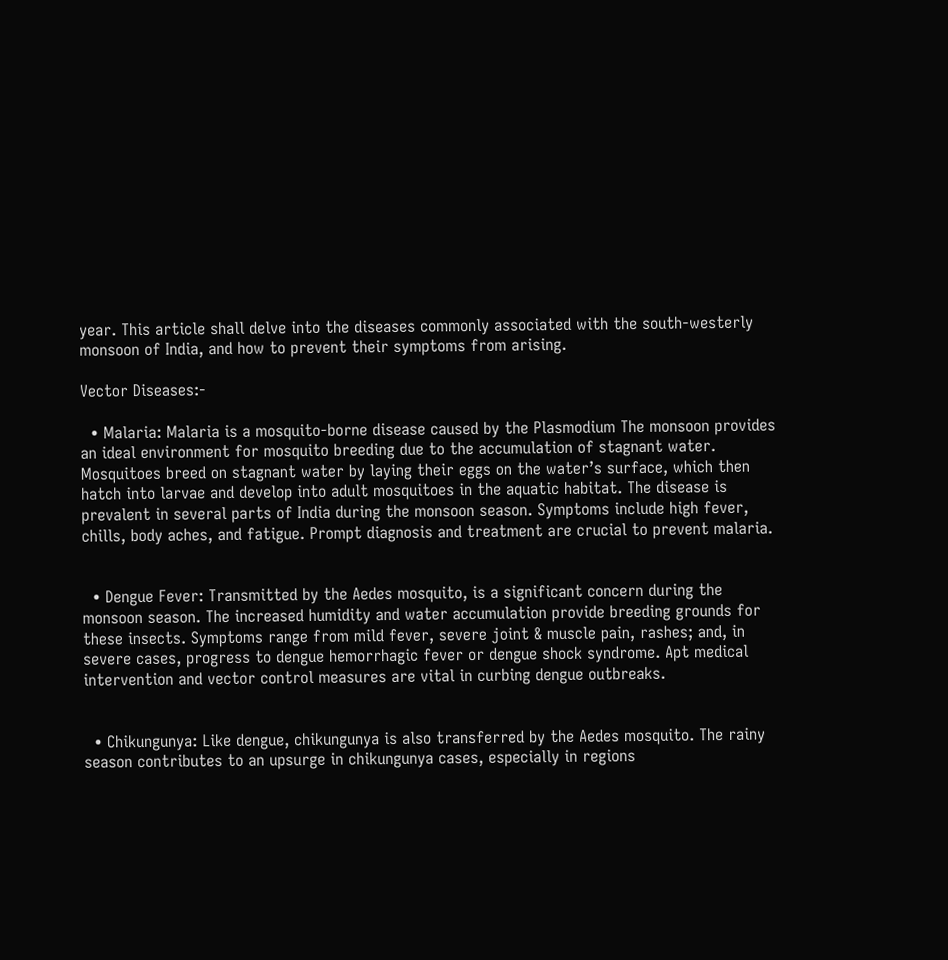year. This article shall delve into the diseases commonly associated with the south-westerly monsoon of India, and how to prevent their symptoms from arising.

Vector Diseases:-

  • Malaria: Malaria is a mosquito-borne disease caused by the Plasmodium The monsoon provides an ideal environment for mosquito breeding due to the accumulation of stagnant water. Mosquitoes breed on stagnant water by laying their eggs on the water’s surface, which then hatch into larvae and develop into adult mosquitoes in the aquatic habitat. The disease is prevalent in several parts of India during the monsoon season. Symptoms include high fever, chills, body aches, and fatigue. Prompt diagnosis and treatment are crucial to prevent malaria.


  • Dengue Fever: Transmitted by the Aedes mosquito, is a significant concern during the monsoon season. The increased humidity and water accumulation provide breeding grounds for these insects. Symptoms range from mild fever, severe joint & muscle pain, rashes; and, in severe cases, progress to dengue hemorrhagic fever or dengue shock syndrome. Apt medical intervention and vector control measures are vital in curbing dengue outbreaks.


  • Chikungunya: Like dengue, chikungunya is also transferred by the Aedes mosquito. The rainy season contributes to an upsurge in chikungunya cases, especially in regions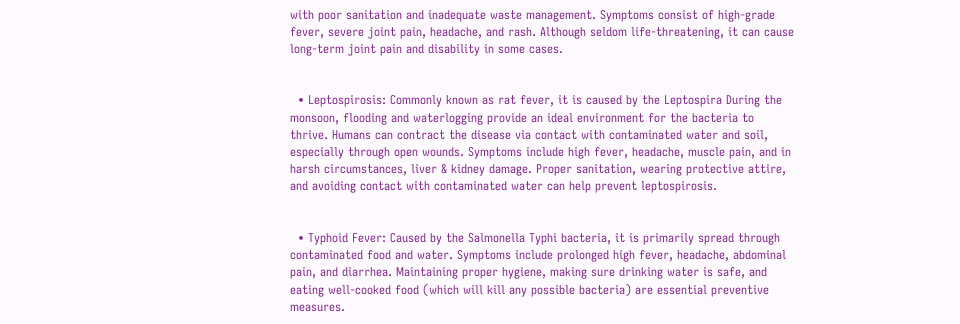with poor sanitation and inadequate waste management. Symptoms consist of high-grade fever, severe joint pain, headache, and rash. Although seldom life-threatening, it can cause long-term joint pain and disability in some cases.


  • Leptospirosis: Commonly known as rat fever, it is caused by the Leptospira During the monsoon, flooding and waterlogging provide an ideal environment for the bacteria to thrive. Humans can contract the disease via contact with contaminated water and soil, especially through open wounds. Symptoms include high fever, headache, muscle pain, and in harsh circumstances, liver & kidney damage. Proper sanitation, wearing protective attire, and avoiding contact with contaminated water can help prevent leptospirosis.


  • Typhoid Fever: Caused by the Salmonella Typhi bacteria, it is primarily spread through contaminated food and water. Symptoms include prolonged high fever, headache, abdominal pain, and diarrhea. Maintaining proper hygiene, making sure drinking water is safe, and eating well-cooked food (which will kill any possible bacteria) are essential preventive measures.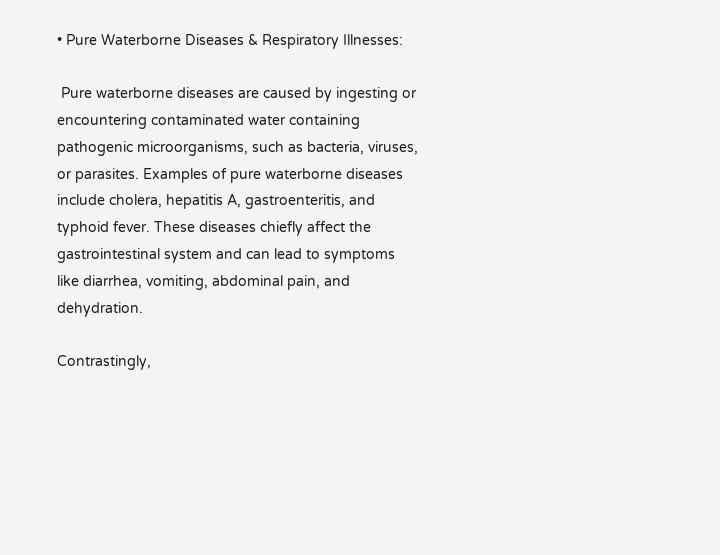• Pure Waterborne Diseases & Respiratory Illnesses:

 Pure waterborne diseases are caused by ingesting or encountering contaminated water containing pathogenic microorganisms, such as bacteria, viruses, or parasites. Examples of pure waterborne diseases include cholera, hepatitis A, gastroenteritis, and typhoid fever. These diseases chiefly affect the gastrointestinal system and can lead to symptoms like diarrhea, vomiting, abdominal pain, and dehydration.

Contrastingly,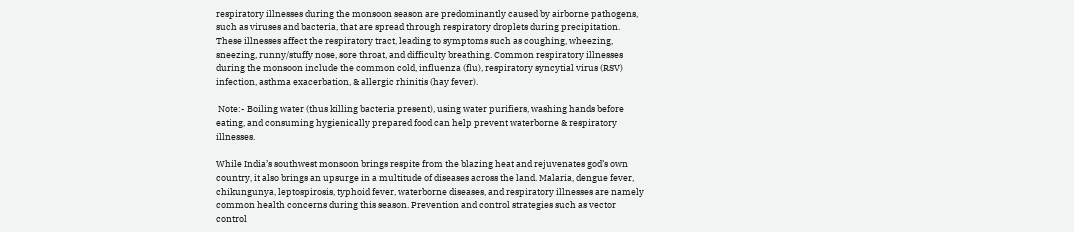respiratory illnesses during the monsoon season are predominantly caused by airborne pathogens, such as viruses and bacteria, that are spread through respiratory droplets during precipitation. These illnesses affect the respiratory tract, leading to symptoms such as coughing, wheezing, sneezing, runny/stuffy nose, sore throat, and difficulty breathing. Common respiratory illnesses during the monsoon include the common cold, influenza (flu), respiratory syncytial virus (RSV) infection, asthma exacerbation, & allergic rhinitis (hay fever).

 Note:- Boiling water (thus killing bacteria present), using water purifiers, washing hands before eating, and consuming hygienically prepared food can help prevent waterborne & respiratory illnesses.

While India’s southwest monsoon brings respite from the blazing heat and rejuvenates god’s own country, it also brings an upsurge in a multitude of diseases across the land. Malaria, dengue fever, chikungunya, leptospirosis, typhoid fever, waterborne diseases, and respiratory illnesses are namely common health concerns during this season. Prevention and control strategies such as vector control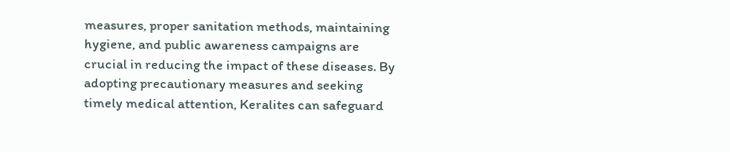measures, proper sanitation methods, maintaining hygiene, and public awareness campaigns are crucial in reducing the impact of these diseases. By adopting precautionary measures and seeking timely medical attention, Keralites can safeguard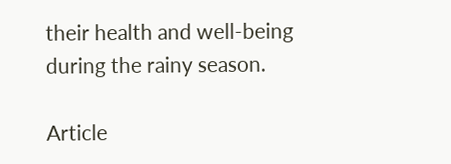their health and well-being during the rainy season.

Article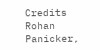Credits
Rohan Panicker,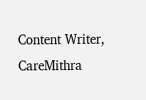Content Writer, CareMithra